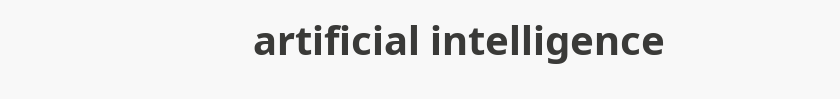artificial intelligence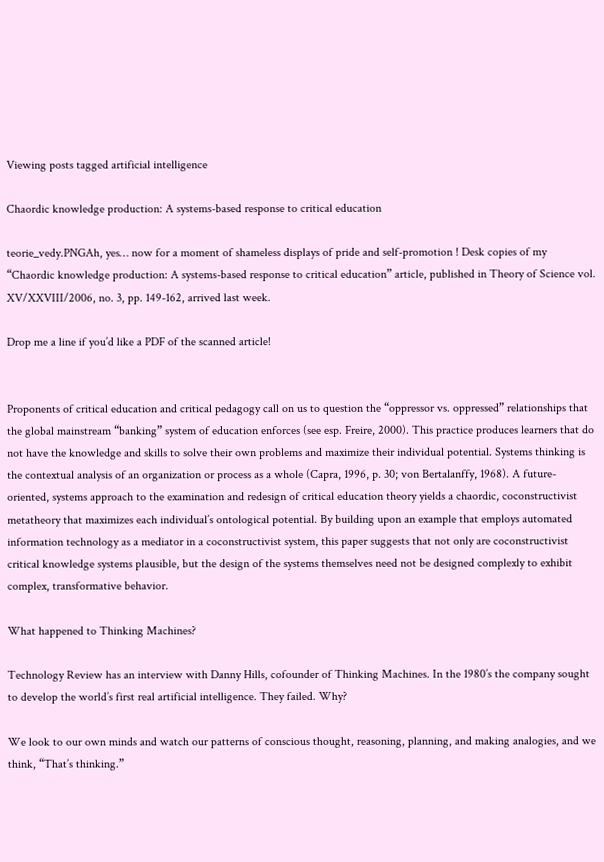Viewing posts tagged artificial intelligence

Chaordic knowledge production: A systems-based response to critical education

teorie_vedy.PNGAh, yes… now for a moment of shameless displays of pride and self-promotion ! Desk copies of my “Chaordic knowledge production: A systems-based response to critical education” article, published in Theory of Science vol. XV/XXVIII/2006, no. 3, pp. 149-162, arrived last week.

Drop me a line if you’d like a PDF of the scanned article!


Proponents of critical education and critical pedagogy call on us to question the “oppressor vs. oppressed” relationships that the global mainstream “banking” system of education enforces (see esp. Freire, 2000). This practice produces learners that do not have the knowledge and skills to solve their own problems and maximize their individual potential. Systems thinking is the contextual analysis of an organization or process as a whole (Capra, 1996, p. 30; von Bertalanffy, 1968). A future-oriented, systems approach to the examination and redesign of critical education theory yields a chaordic, coconstructivist metatheory that maximizes each individual’s ontological potential. By building upon an example that employs automated information technology as a mediator in a coconstructivist system, this paper suggests that not only are coconstructivist critical knowledge systems plausible, but the design of the systems themselves need not be designed complexly to exhibit complex, transformative behavior.

What happened to Thinking Machines?

Technology Review has an interview with Danny Hills, cofounder of Thinking Machines. In the 1980’s the company sought to develop the world’s first real artificial intelligence. They failed. Why?

We look to our own minds and watch our patterns of conscious thought, reasoning, planning, and making analogies, and we think, “That’s thinking.”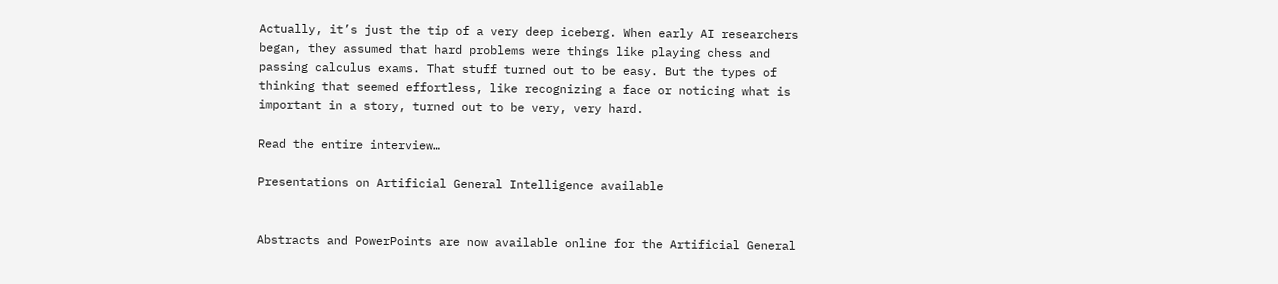Actually, it’s just the tip of a very deep iceberg. When early AI researchers began, they assumed that hard problems were things like playing chess and passing calculus exams. That stuff turned out to be easy. But the types of thinking that seemed effortless, like recognizing a face or noticing what is important in a story, turned out to be very, very hard.

Read the entire interview…

Presentations on Artificial General Intelligence available


Abstracts and PowerPoints are now available online for the Artificial General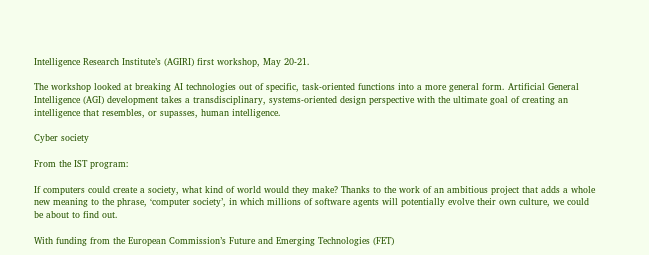Intelligence Research Institute’s (AGIRI) first workshop, May 20-21.

The workshop looked at breaking AI technologies out of specific, task-oriented functions into a more general form. Artificial General Intelligence (AGI) development takes a transdisciplinary, systems-oriented design perspective with the ultimate goal of creating an intelligence that resembles, or supasses, human intelligence.

Cyber society

From the IST program:

If computers could create a society, what kind of world would they make? Thanks to the work of an ambitious project that adds a whole new meaning to the phrase, ‘computer society’, in which millions of software agents will potentially evolve their own culture, we could be about to find out.

With funding from the European Commission’s Future and Emerging Technologies (FET)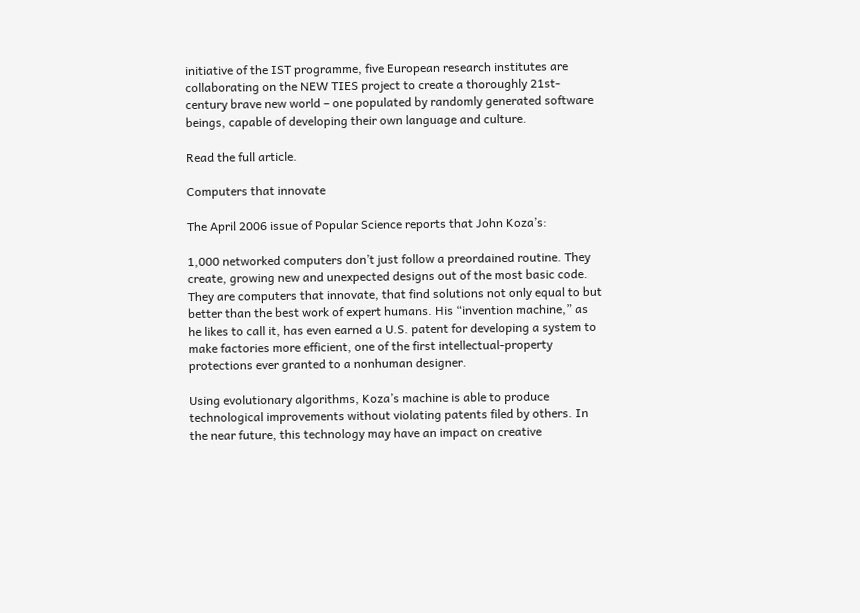initiative of the IST programme, five European research institutes are collaborating on the NEW TIES project to create a thoroughly 21st-century brave new world – one populated by randomly generated software beings, capable of developing their own language and culture.

Read the full article.

Computers that innovate

The April 2006 issue of Popular Science reports that John Koza’s:

1,000 networked computers don’t just follow a preordained routine. They create, growing new and unexpected designs out of the most basic code. They are computers that innovate, that find solutions not only equal to but better than the best work of expert humans. His “invention machine,” as he likes to call it, has even earned a U.S. patent for developing a system to make factories more efficient, one of the first intellectual-property protections ever granted to a nonhuman designer.

Using evolutionary algorithms, Koza’s machine is able to produce technological improvements without violating patents filed by others. In the near future, this technology may have an impact on creative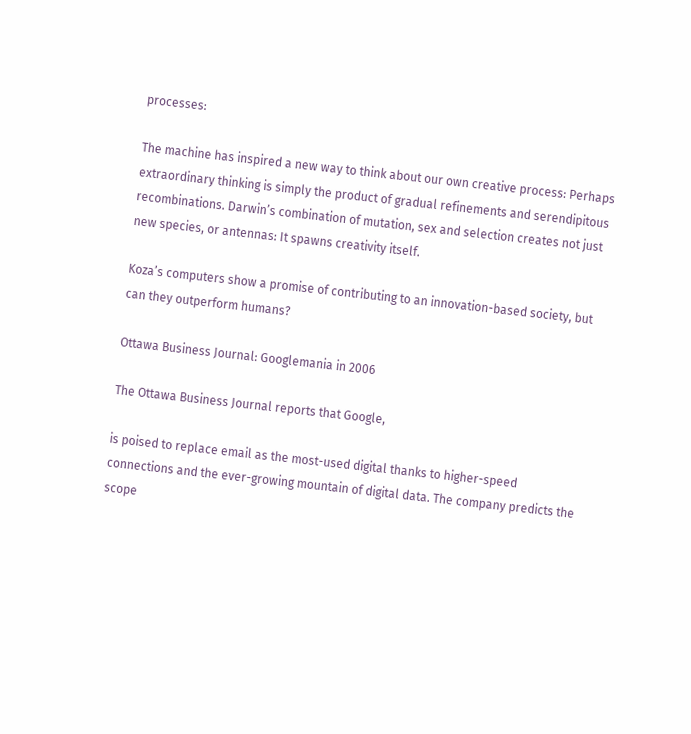processes:

The machine has inspired a new way to think about our own creative process: Perhaps extraordinary thinking is simply the product of gradual refinements and serendipitous recombinations. Darwin’s combination of mutation, sex and selection creates not just new species, or antennas: It spawns creativity itself.

Koza’s computers show a promise of contributing to an innovation-based society, but can they outperform humans?

Ottawa Business Journal: Googlemania in 2006

The Ottawa Business Journal reports that Google,

is poised to replace email as the most-used digital thanks to higher-speed connections and the ever-growing mountain of digital data. The company predicts the scope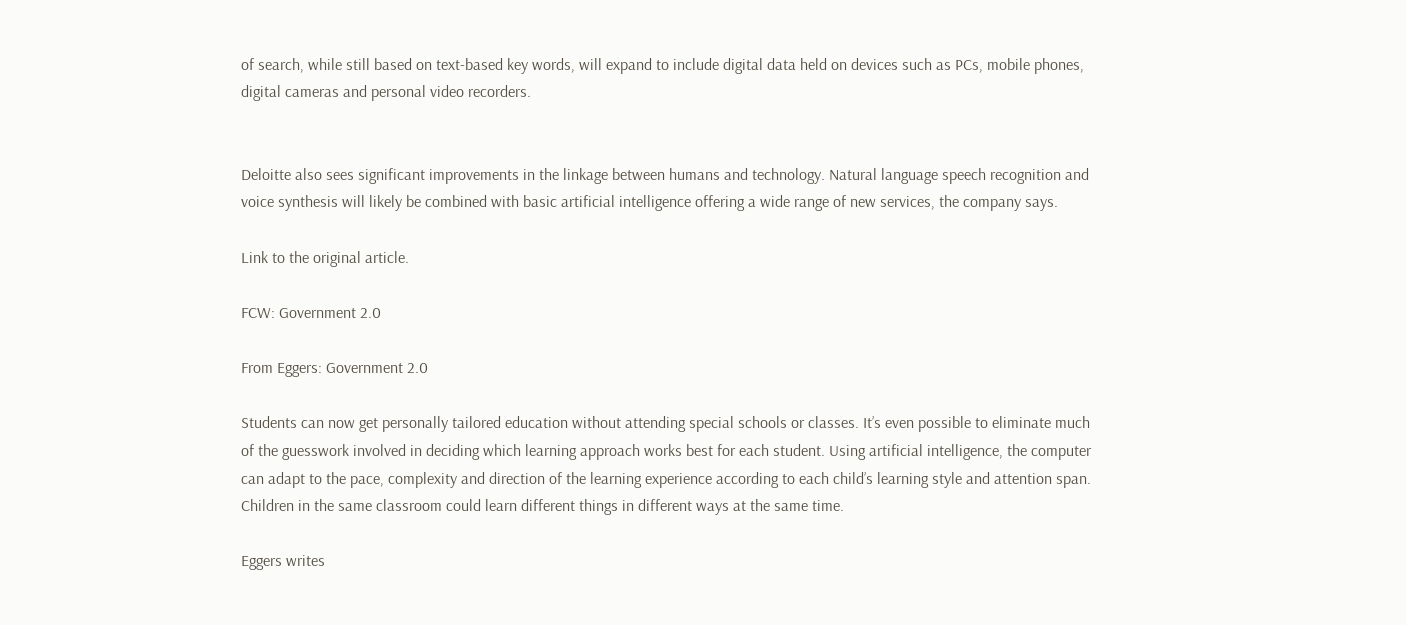of search, while still based on text-based key words, will expand to include digital data held on devices such as PCs, mobile phones, digital cameras and personal video recorders.


Deloitte also sees significant improvements in the linkage between humans and technology. Natural language speech recognition and voice synthesis will likely be combined with basic artificial intelligence offering a wide range of new services, the company says.

Link to the original article.

FCW: Government 2.0

From Eggers: Government 2.0

Students can now get personally tailored education without attending special schools or classes. It’s even possible to eliminate much of the guesswork involved in deciding which learning approach works best for each student. Using artificial intelligence, the computer can adapt to the pace, complexity and direction of the learning experience according to each child’s learning style and attention span. Children in the same classroom could learn different things in different ways at the same time.

Eggers writes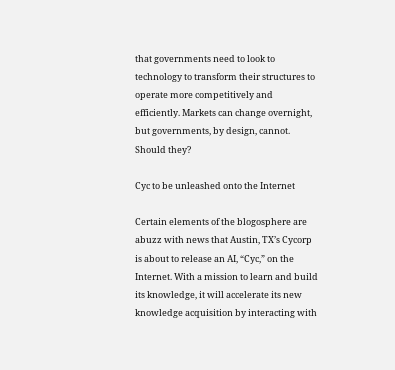that governments need to look to technology to transform their structures to operate more competitively and efficiently. Markets can change overnight, but governments, by design, cannot. Should they?

Cyc to be unleashed onto the Internet

Certain elements of the blogosphere are abuzz with news that Austin, TX’s Cycorp is about to release an AI, “Cyc,” on the Internet. With a mission to learn and build its knowledge, it will accelerate its new knowledge acquisition by interacting with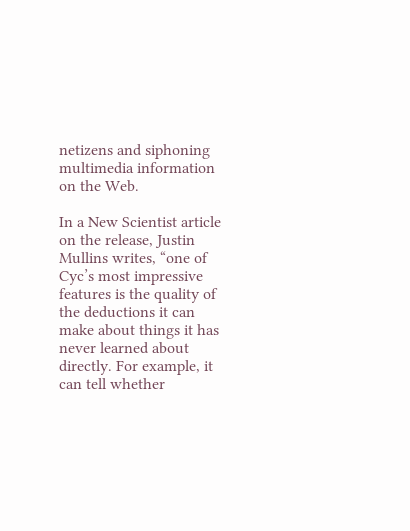netizens and siphoning multimedia information on the Web.

In a New Scientist article on the release, Justin Mullins writes, “one of Cyc’s most impressive features is the quality of the deductions it can make about things it has never learned about directly. For example, it can tell whether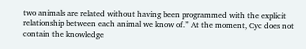two animals are related without having been programmed with the explicit relationship between each animal we know of.” At the moment, Cyc does not contain the knowledge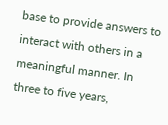base to provide answers to interact with others in a meaningful manner. In three to five years,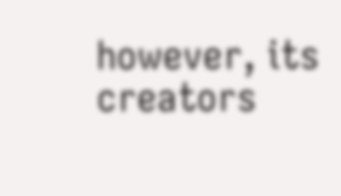however, its creators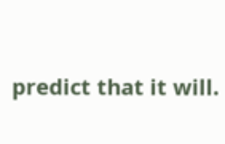predict that it will.